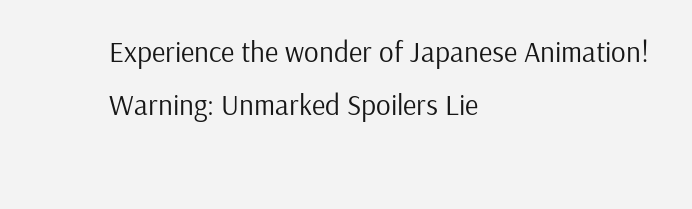Experience the wonder of Japanese Animation!
Warning: Unmarked Spoilers Lie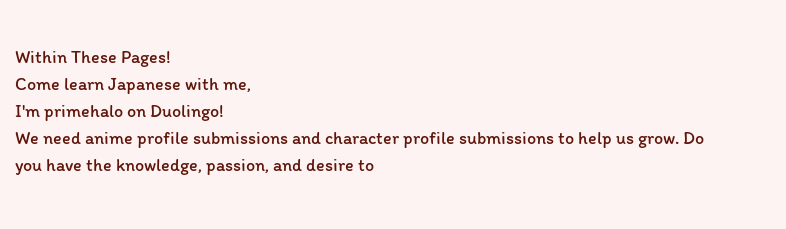Within These Pages!
Come learn Japanese with me,
I'm primehalo on Duolingo!
We need anime profile submissions and character profile submissions to help us grow. Do you have the knowledge, passion, and desire to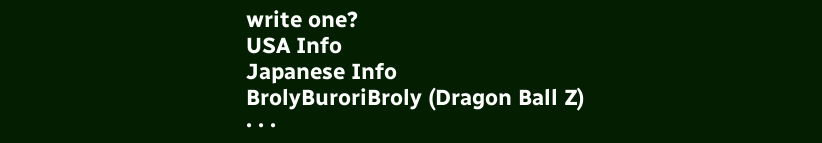write one?
USA Info
Japanese Info
BrolyBuroriBroly (Dragon Ball Z)
· · ·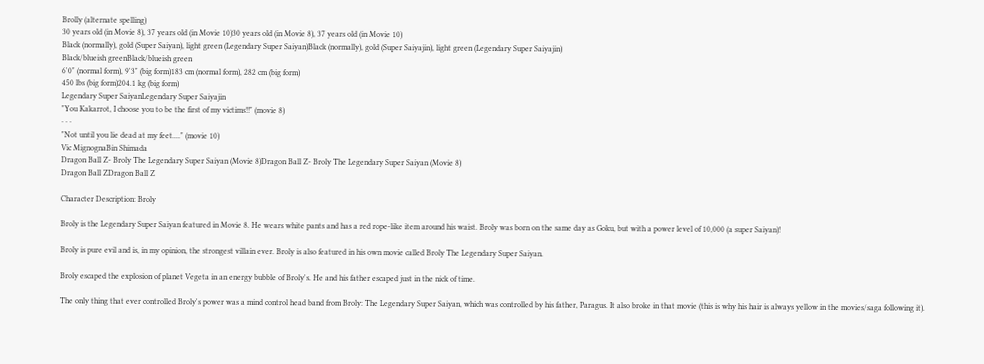Brolly (alternate spelling)
30 years old (in Movie 8), 37 years old (in Movie 10)30 years old (in Movie 8), 37 years old (in Movie 10)
Black (normally), gold (Super Saiyan), light green (Legendary Super Saiyan)Black (normally), gold (Super Saiyajin), light green (Legendary Super Saiyajin)
Black/blueish greenBlack/blueish green
6'0" (normal form), 9'3" (big form)183 cm (normal form), 282 cm (big form)
450 lbs (big form)204.1 kg (big form)
Legendary Super SaiyanLegendary Super Saiyajin
"You Kakarrot, I choose you to be the first of my victims!!" (movie 8)
· · ·
"Not until you lie dead at my feet...." (movie 10)
Vic MignognaBin Shimada
Dragon Ball Z- Broly The Legendary Super Saiyan (Movie 8)Dragon Ball Z- Broly The Legendary Super Saiyan (Movie 8)
Dragon Ball ZDragon Ball Z

Character Description: Broly

Broly is the Legendary Super Saiyan featured in Movie 8. He wears white pants and has a red rope-like item around his waist. Broly was born on the same day as Goku, but with a power level of 10,000 (a super Saiyan)!

Broly is pure evil and is, in my opinion, the strongest villain ever. Broly is also featured in his own movie called Broly The Legendary Super Saiyan.

Broly escaped the explosion of planet Vegeta in an energy bubble of Broly's. He and his father escaped just in the nick of time.

The only thing that ever controlled Broly's power was a mind control head band from Broly: The Legendary Super Saiyan, which was controlled by his father, Paragus. It also broke in that movie (this is why his hair is always yellow in the movies/saga following it).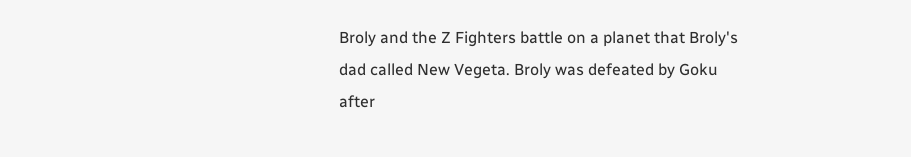Broly and the Z Fighters battle on a planet that Broly's dad called New Vegeta. Broly was defeated by Goku after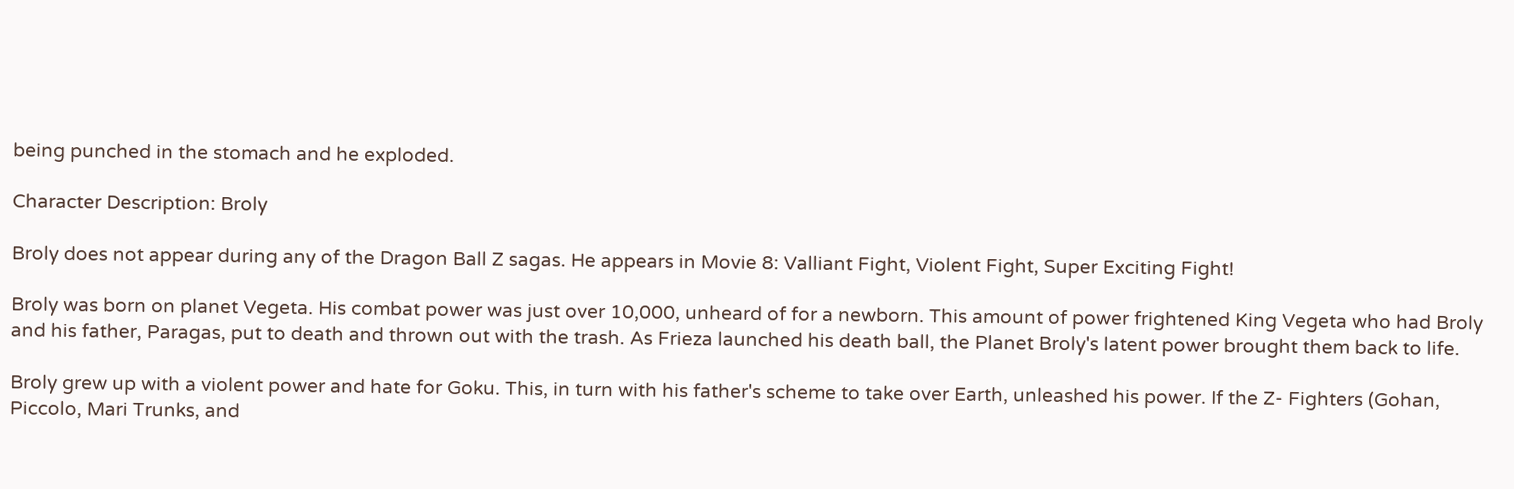being punched in the stomach and he exploded.

Character Description: Broly

Broly does not appear during any of the Dragon Ball Z sagas. He appears in Movie 8: Valliant Fight, Violent Fight, Super Exciting Fight!

Broly was born on planet Vegeta. His combat power was just over 10,000, unheard of for a newborn. This amount of power frightened King Vegeta who had Broly and his father, Paragas, put to death and thrown out with the trash. As Frieza launched his death ball, the Planet Broly's latent power brought them back to life.

Broly grew up with a violent power and hate for Goku. This, in turn with his father's scheme to take over Earth, unleashed his power. If the Z- Fighters (Gohan, Piccolo, Mari Trunks, and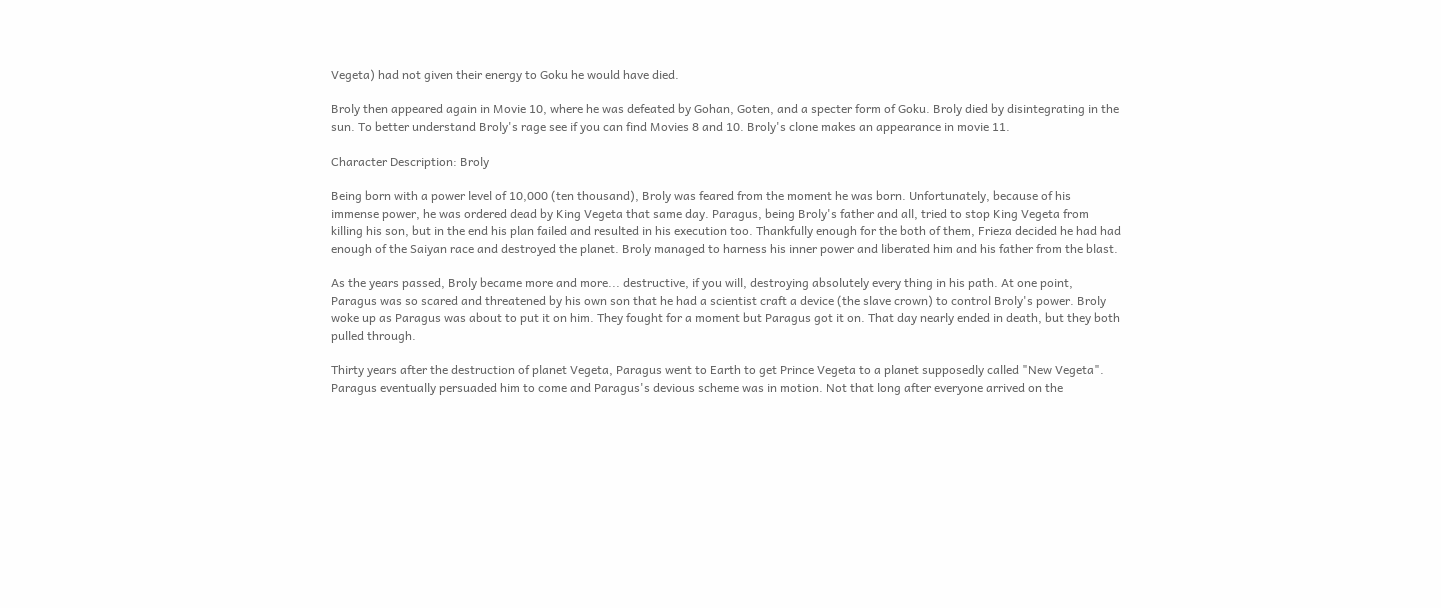Vegeta) had not given their energy to Goku he would have died.

Broly then appeared again in Movie 10, where he was defeated by Gohan, Goten, and a specter form of Goku. Broly died by disintegrating in the sun. To better understand Broly's rage see if you can find Movies 8 and 10. Broly's clone makes an appearance in movie 11.

Character Description: Broly

Being born with a power level of 10,000 (ten thousand), Broly was feared from the moment he was born. Unfortunately, because of his immense power, he was ordered dead by King Vegeta that same day. Paragus, being Broly's father and all, tried to stop King Vegeta from killing his son, but in the end his plan failed and resulted in his execution too. Thankfully enough for the both of them, Frieza decided he had had enough of the Saiyan race and destroyed the planet. Broly managed to harness his inner power and liberated him and his father from the blast.

As the years passed, Broly became more and more... destructive, if you will, destroying absolutely every thing in his path. At one point, Paragus was so scared and threatened by his own son that he had a scientist craft a device (the slave crown) to control Broly's power. Broly woke up as Paragus was about to put it on him. They fought for a moment but Paragus got it on. That day nearly ended in death, but they both pulled through.

Thirty years after the destruction of planet Vegeta, Paragus went to Earth to get Prince Vegeta to a planet supposedly called "New Vegeta". Paragus eventually persuaded him to come and Paragus's devious scheme was in motion. Not that long after everyone arrived on the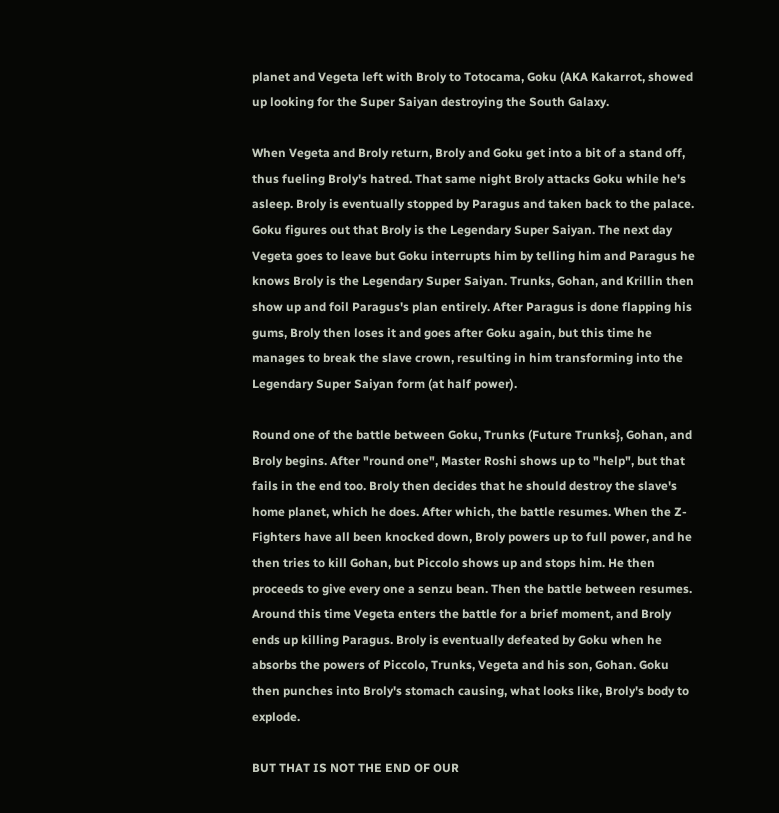planet and Vegeta left with Broly to Totocama, Goku (AKA Kakarrot, showed up looking for the Super Saiyan destroying the South Galaxy.

When Vegeta and Broly return, Broly and Goku get into a bit of a stand off, thus fueling Broly's hatred. That same night Broly attacks Goku while he's asleep. Broly is eventually stopped by Paragus and taken back to the palace. Goku figures out that Broly is the Legendary Super Saiyan. The next day Vegeta goes to leave but Goku interrupts him by telling him and Paragus he knows Broly is the Legendary Super Saiyan. Trunks, Gohan, and Krillin then show up and foil Paragus's plan entirely. After Paragus is done flapping his gums, Broly then loses it and goes after Goku again, but this time he manages to break the slave crown, resulting in him transforming into the Legendary Super Saiyan form (at half power).

Round one of the battle between Goku, Trunks (Future Trunks}, Gohan, and Broly begins. After "round one", Master Roshi shows up to "help", but that fails in the end too. Broly then decides that he should destroy the slave's home planet, which he does. After which, the battle resumes. When the Z-Fighters have all been knocked down, Broly powers up to full power, and he then tries to kill Gohan, but Piccolo shows up and stops him. He then proceeds to give every one a senzu bean. Then the battle between resumes. Around this time Vegeta enters the battle for a brief moment, and Broly ends up killing Paragus. Broly is eventually defeated by Goku when he absorbs the powers of Piccolo, Trunks, Vegeta and his son, Gohan. Goku then punches into Broly's stomach causing, what looks like, Broly's body to explode.

BUT THAT IS NOT THE END OF OUR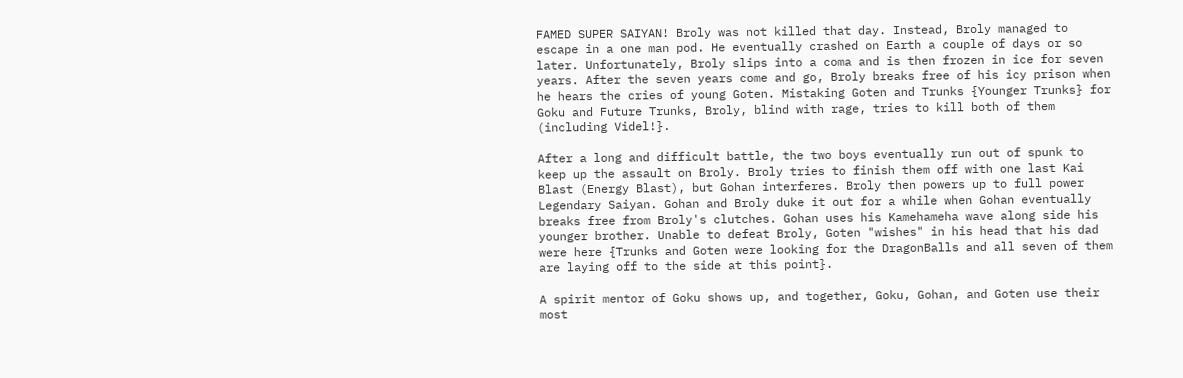FAMED SUPER SAIYAN! Broly was not killed that day. Instead, Broly managed to escape in a one man pod. He eventually crashed on Earth a couple of days or so later. Unfortunately, Broly slips into a coma and is then frozen in ice for seven years. After the seven years come and go, Broly breaks free of his icy prison when he hears the cries of young Goten. Mistaking Goten and Trunks {Younger Trunks} for Goku and Future Trunks, Broly, blind with rage, tries to kill both of them (including Videl!}.

After a long and difficult battle, the two boys eventually run out of spunk to keep up the assault on Broly. Broly tries to finish them off with one last Kai Blast (Energy Blast), but Gohan interferes. Broly then powers up to full power Legendary Saiyan. Gohan and Broly duke it out for a while when Gohan eventually breaks free from Broly's clutches. Gohan uses his Kamehameha wave along side his younger brother. Unable to defeat Broly, Goten "wishes" in his head that his dad were here {Trunks and Goten were looking for the DragonBalls and all seven of them are laying off to the side at this point}.

A spirit mentor of Goku shows up, and together, Goku, Gohan, and Goten use their most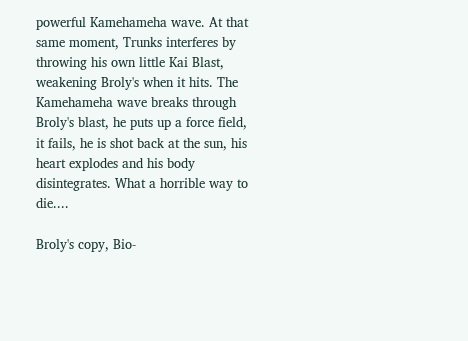powerful Kamehameha wave. At that same moment, Trunks interferes by throwing his own little Kai Blast, weakening Broly's when it hits. The Kamehameha wave breaks through Broly's blast, he puts up a force field, it fails, he is shot back at the sun, his heart explodes and his body disintegrates. What a horrible way to die....

Broly's copy, Bio-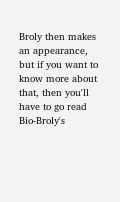Broly then makes an appearance, but if you want to know more about that, then you'll have to go read Bio-Broly's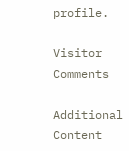profile.

Visitor Comments

Additional Content